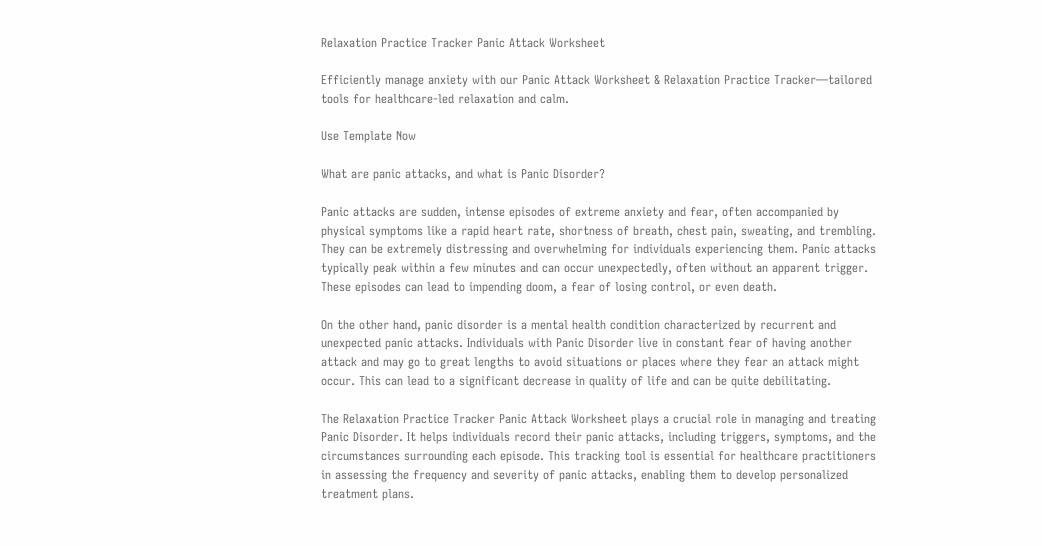Relaxation Practice Tracker Panic Attack Worksheet

Efficiently manage anxiety with our Panic Attack Worksheet & Relaxation Practice Tracker—tailored tools for healthcare-led relaxation and calm.

Use Template Now

What are panic attacks, and what is Panic Disorder?

Panic attacks are sudden, intense episodes of extreme anxiety and fear, often accompanied by physical symptoms like a rapid heart rate, shortness of breath, chest pain, sweating, and trembling. They can be extremely distressing and overwhelming for individuals experiencing them. Panic attacks typically peak within a few minutes and can occur unexpectedly, often without an apparent trigger. These episodes can lead to impending doom, a fear of losing control, or even death.

On the other hand, panic disorder is a mental health condition characterized by recurrent and unexpected panic attacks. Individuals with Panic Disorder live in constant fear of having another attack and may go to great lengths to avoid situations or places where they fear an attack might occur. This can lead to a significant decrease in quality of life and can be quite debilitating.

The Relaxation Practice Tracker Panic Attack Worksheet plays a crucial role in managing and treating Panic Disorder. It helps individuals record their panic attacks, including triggers, symptoms, and the circumstances surrounding each episode. This tracking tool is essential for healthcare practitioners in assessing the frequency and severity of panic attacks, enabling them to develop personalized treatment plans.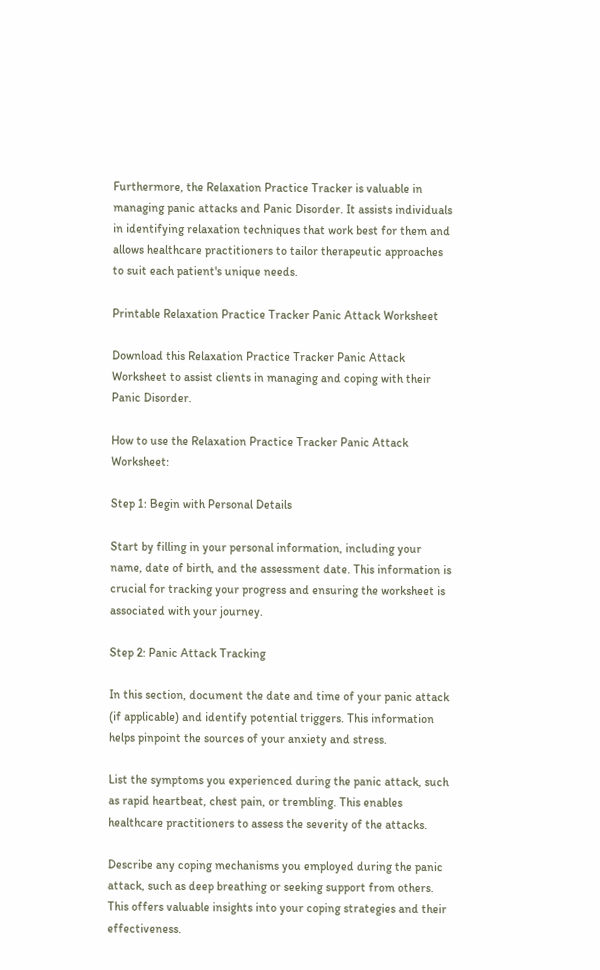Furthermore, the Relaxation Practice Tracker is valuable in managing panic attacks and Panic Disorder. It assists individuals in identifying relaxation techniques that work best for them and allows healthcare practitioners to tailor therapeutic approaches to suit each patient's unique needs.

Printable Relaxation Practice Tracker Panic Attack Worksheet

Download this Relaxation Practice Tracker Panic Attack Worksheet to assist clients in managing and coping with their Panic Disorder.

How to use the Relaxation Practice Tracker Panic Attack Worksheet:

Step 1: Begin with Personal Details

Start by filling in your personal information, including your name, date of birth, and the assessment date. This information is crucial for tracking your progress and ensuring the worksheet is associated with your journey.

Step 2: Panic Attack Tracking

In this section, document the date and time of your panic attack (if applicable) and identify potential triggers. This information helps pinpoint the sources of your anxiety and stress.

List the symptoms you experienced during the panic attack, such as rapid heartbeat, chest pain, or trembling. This enables healthcare practitioners to assess the severity of the attacks.

Describe any coping mechanisms you employed during the panic attack, such as deep breathing or seeking support from others. This offers valuable insights into your coping strategies and their effectiveness.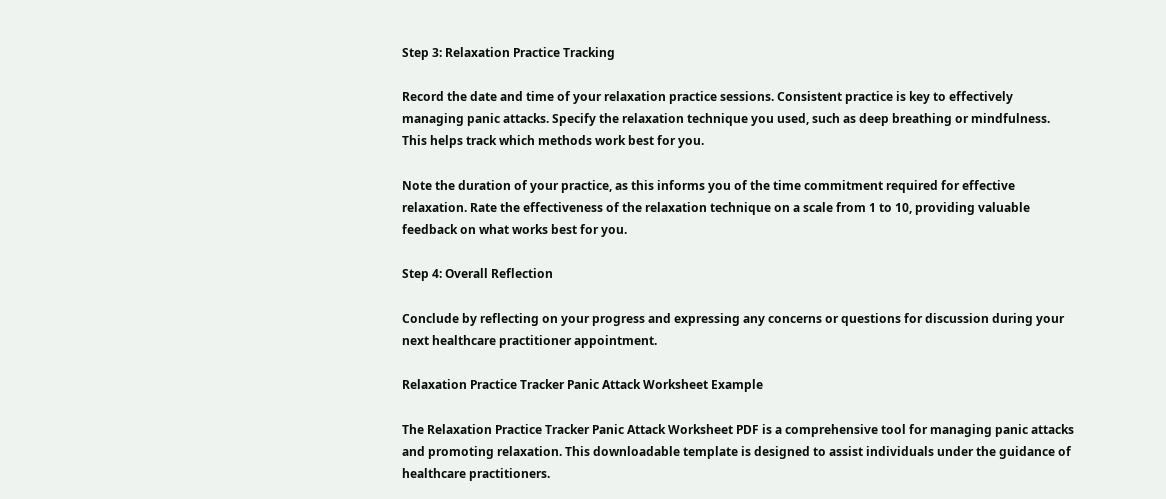Step 3: Relaxation Practice Tracking

Record the date and time of your relaxation practice sessions. Consistent practice is key to effectively managing panic attacks. Specify the relaxation technique you used, such as deep breathing or mindfulness. This helps track which methods work best for you.

Note the duration of your practice, as this informs you of the time commitment required for effective relaxation. Rate the effectiveness of the relaxation technique on a scale from 1 to 10, providing valuable feedback on what works best for you.

Step 4: Overall Reflection

Conclude by reflecting on your progress and expressing any concerns or questions for discussion during your next healthcare practitioner appointment.

Relaxation Practice Tracker Panic Attack Worksheet Example

The Relaxation Practice Tracker Panic Attack Worksheet PDF is a comprehensive tool for managing panic attacks and promoting relaxation. This downloadable template is designed to assist individuals under the guidance of healthcare practitioners.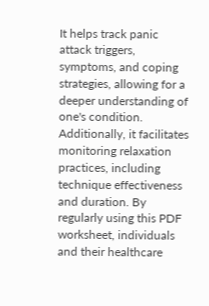It helps track panic attack triggers, symptoms, and coping strategies, allowing for a deeper understanding of one's condition. Additionally, it facilitates monitoring relaxation practices, including technique effectiveness and duration. By regularly using this PDF worksheet, individuals and their healthcare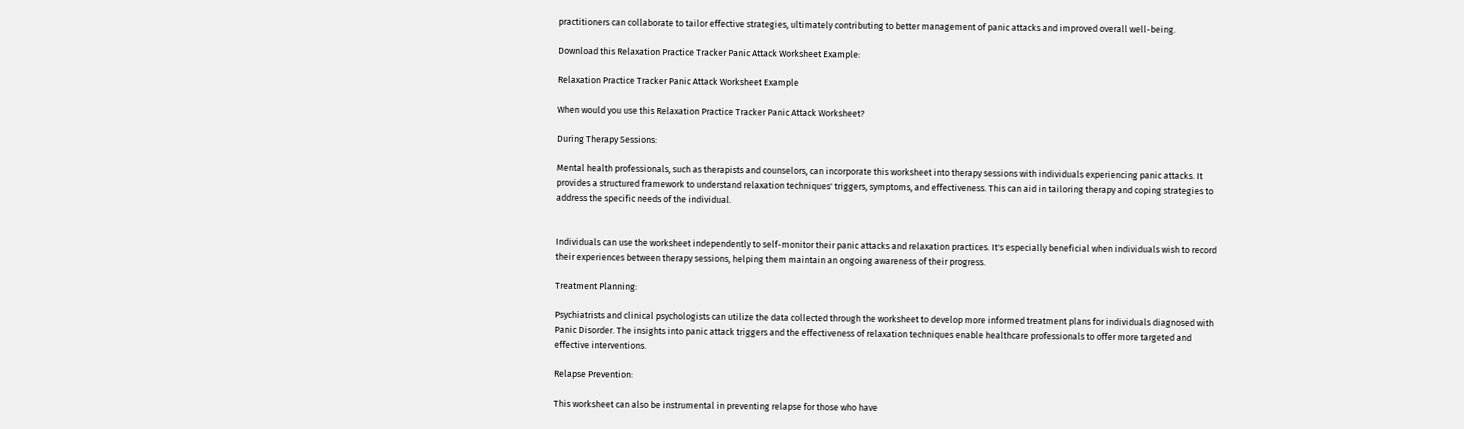practitioners can collaborate to tailor effective strategies, ultimately contributing to better management of panic attacks and improved overall well-being.

Download this Relaxation Practice Tracker Panic Attack Worksheet Example:

Relaxation Practice Tracker Panic Attack Worksheet Example

When would you use this Relaxation Practice Tracker Panic Attack Worksheet?

During Therapy Sessions:

Mental health professionals, such as therapists and counselors, can incorporate this worksheet into therapy sessions with individuals experiencing panic attacks. It provides a structured framework to understand relaxation techniques' triggers, symptoms, and effectiveness. This can aid in tailoring therapy and coping strategies to address the specific needs of the individual.


Individuals can use the worksheet independently to self-monitor their panic attacks and relaxation practices. It's especially beneficial when individuals wish to record their experiences between therapy sessions, helping them maintain an ongoing awareness of their progress.

Treatment Planning:

Psychiatrists and clinical psychologists can utilize the data collected through the worksheet to develop more informed treatment plans for individuals diagnosed with Panic Disorder. The insights into panic attack triggers and the effectiveness of relaxation techniques enable healthcare professionals to offer more targeted and effective interventions.

Relapse Prevention:

This worksheet can also be instrumental in preventing relapse for those who have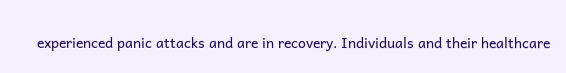experienced panic attacks and are in recovery. Individuals and their healthcare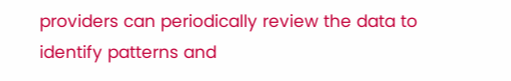providers can periodically review the data to identify patterns and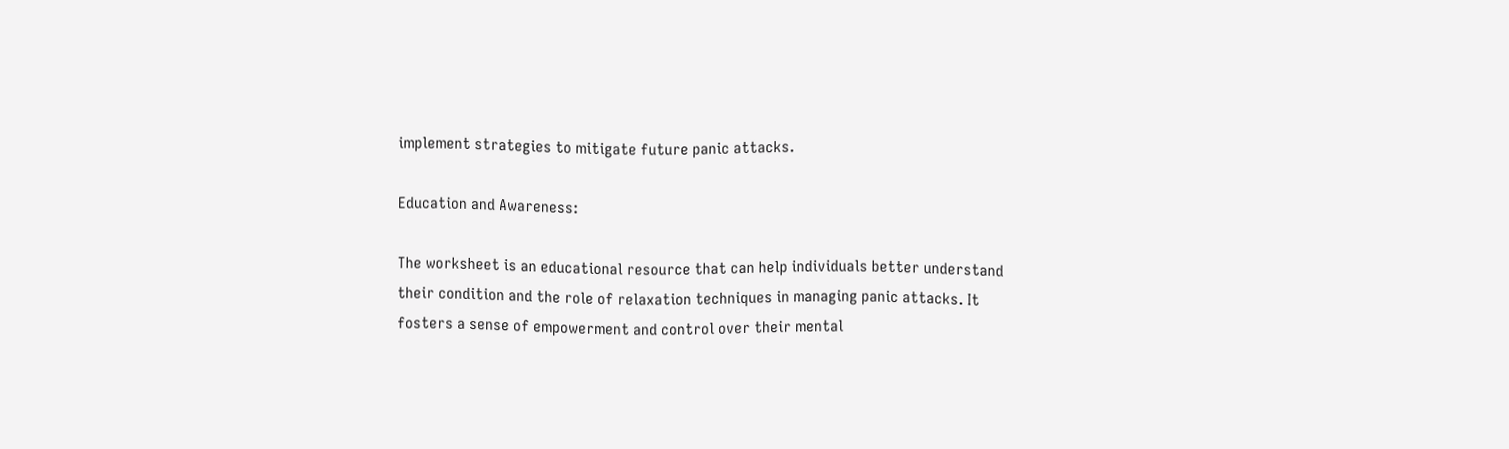implement strategies to mitigate future panic attacks.

Education and Awareness:

The worksheet is an educational resource that can help individuals better understand their condition and the role of relaxation techniques in managing panic attacks. It fosters a sense of empowerment and control over their mental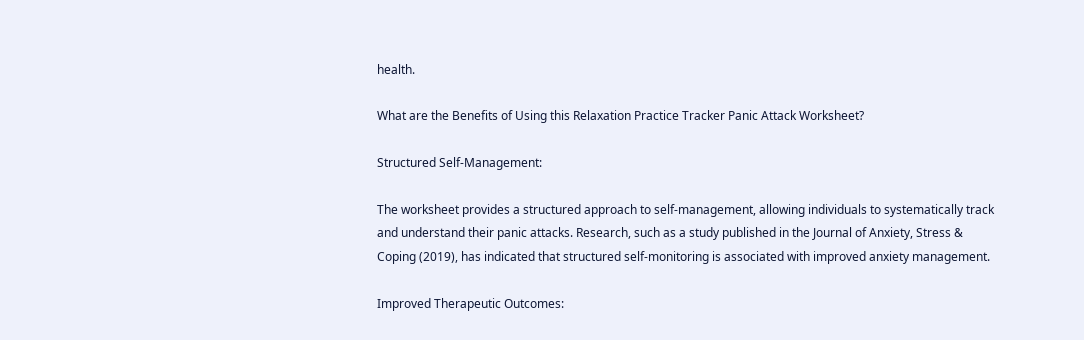health.

What are the Benefits of Using this Relaxation Practice Tracker Panic Attack Worksheet?

Structured Self-Management:

The worksheet provides a structured approach to self-management, allowing individuals to systematically track and understand their panic attacks. Research, such as a study published in the Journal of Anxiety, Stress & Coping (2019), has indicated that structured self-monitoring is associated with improved anxiety management.

Improved Therapeutic Outcomes: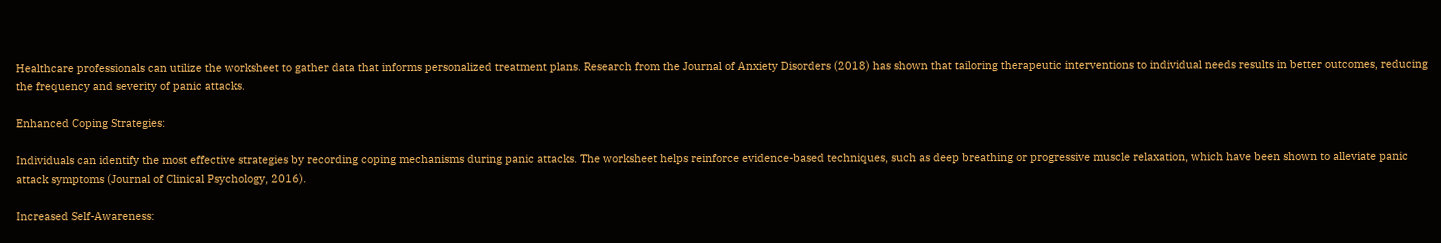Healthcare professionals can utilize the worksheet to gather data that informs personalized treatment plans. Research from the Journal of Anxiety Disorders (2018) has shown that tailoring therapeutic interventions to individual needs results in better outcomes, reducing the frequency and severity of panic attacks.

Enhanced Coping Strategies:

Individuals can identify the most effective strategies by recording coping mechanisms during panic attacks. The worksheet helps reinforce evidence-based techniques, such as deep breathing or progressive muscle relaxation, which have been shown to alleviate panic attack symptoms (Journal of Clinical Psychology, 2016).

Increased Self-Awareness: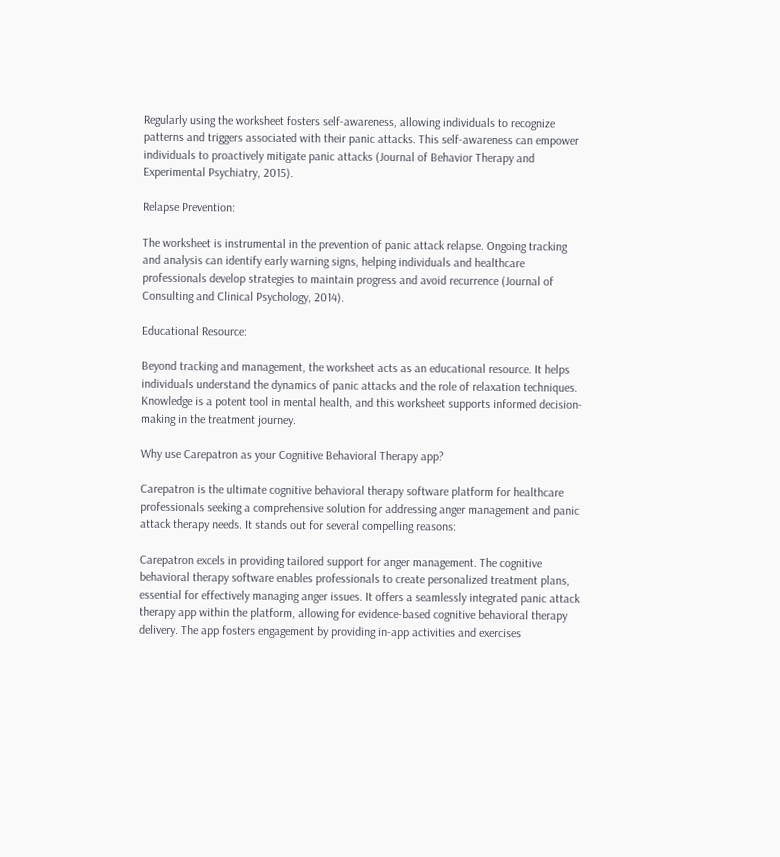Regularly using the worksheet fosters self-awareness, allowing individuals to recognize patterns and triggers associated with their panic attacks. This self-awareness can empower individuals to proactively mitigate panic attacks (Journal of Behavior Therapy and Experimental Psychiatry, 2015).

Relapse Prevention:

The worksheet is instrumental in the prevention of panic attack relapse. Ongoing tracking and analysis can identify early warning signs, helping individuals and healthcare professionals develop strategies to maintain progress and avoid recurrence (Journal of Consulting and Clinical Psychology, 2014).

Educational Resource:

Beyond tracking and management, the worksheet acts as an educational resource. It helps individuals understand the dynamics of panic attacks and the role of relaxation techniques. Knowledge is a potent tool in mental health, and this worksheet supports informed decision-making in the treatment journey.

Why use Carepatron as your Cognitive Behavioral Therapy app?

Carepatron is the ultimate cognitive behavioral therapy software platform for healthcare professionals seeking a comprehensive solution for addressing anger management and panic attack therapy needs. It stands out for several compelling reasons:

Carepatron excels in providing tailored support for anger management. The cognitive behavioral therapy software enables professionals to create personalized treatment plans, essential for effectively managing anger issues. It offers a seamlessly integrated panic attack therapy app within the platform, allowing for evidence-based cognitive behavioral therapy delivery. The app fosters engagement by providing in-app activities and exercises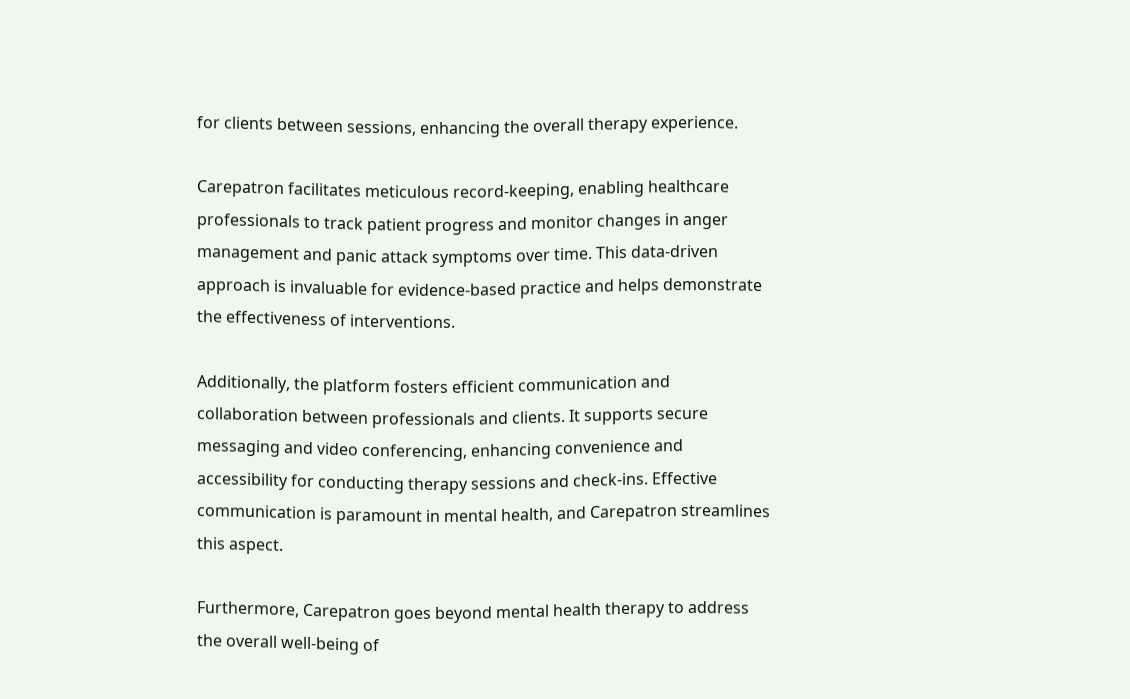for clients between sessions, enhancing the overall therapy experience.

Carepatron facilitates meticulous record-keeping, enabling healthcare professionals to track patient progress and monitor changes in anger management and panic attack symptoms over time. This data-driven approach is invaluable for evidence-based practice and helps demonstrate the effectiveness of interventions.

Additionally, the platform fosters efficient communication and collaboration between professionals and clients. It supports secure messaging and video conferencing, enhancing convenience and accessibility for conducting therapy sessions and check-ins. Effective communication is paramount in mental health, and Carepatron streamlines this aspect.

Furthermore, Carepatron goes beyond mental health therapy to address the overall well-being of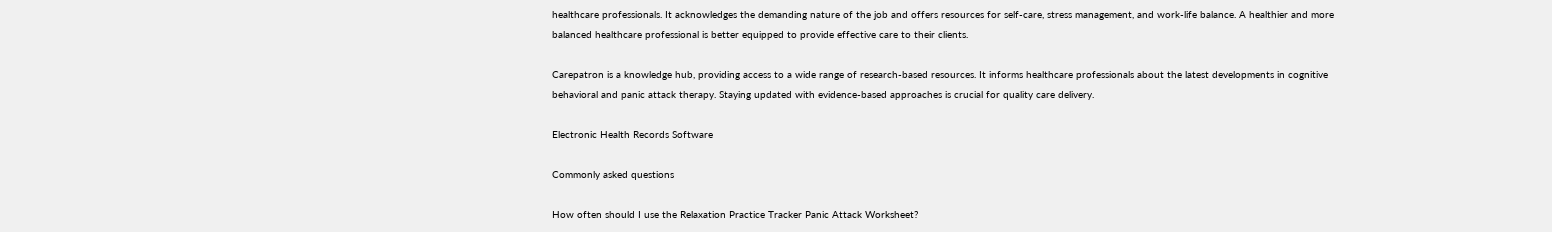healthcare professionals. It acknowledges the demanding nature of the job and offers resources for self-care, stress management, and work-life balance. A healthier and more balanced healthcare professional is better equipped to provide effective care to their clients.

Carepatron is a knowledge hub, providing access to a wide range of research-based resources. It informs healthcare professionals about the latest developments in cognitive behavioral and panic attack therapy. Staying updated with evidence-based approaches is crucial for quality care delivery.

Electronic Health Records Software

Commonly asked questions

How often should I use the Relaxation Practice Tracker Panic Attack Worksheet?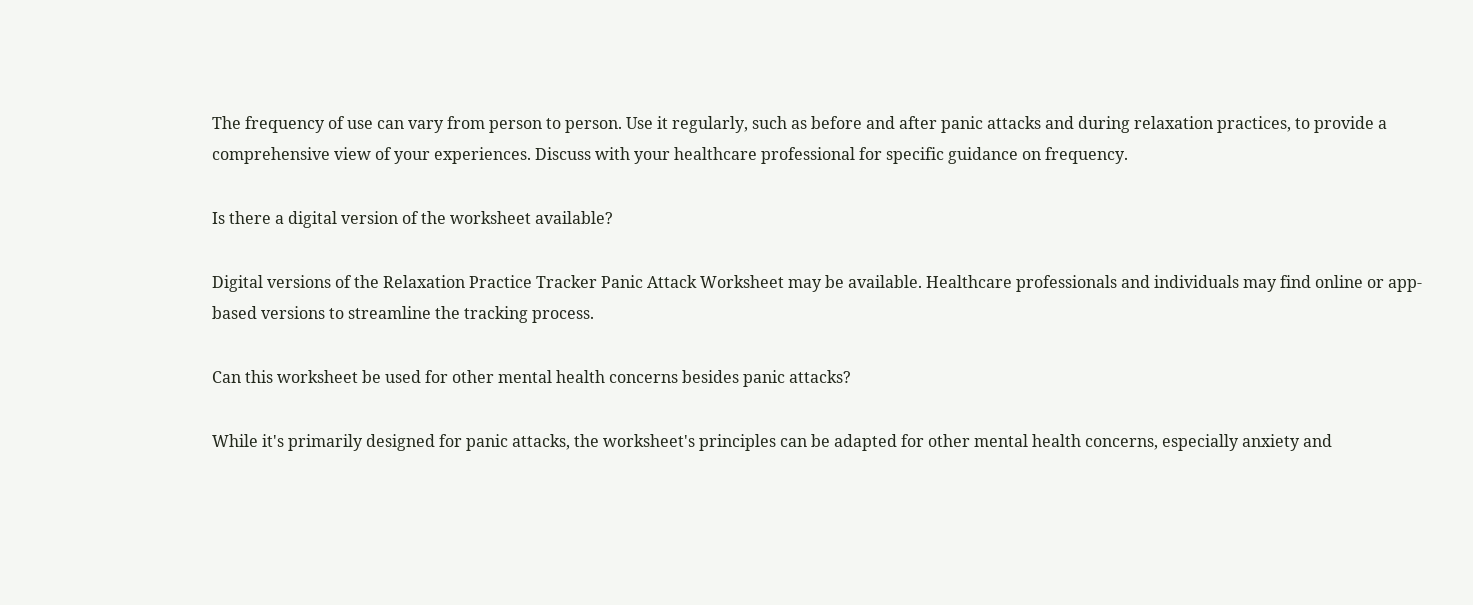The frequency of use can vary from person to person. Use it regularly, such as before and after panic attacks and during relaxation practices, to provide a comprehensive view of your experiences. Discuss with your healthcare professional for specific guidance on frequency.

Is there a digital version of the worksheet available?

Digital versions of the Relaxation Practice Tracker Panic Attack Worksheet may be available. Healthcare professionals and individuals may find online or app-based versions to streamline the tracking process.

Can this worksheet be used for other mental health concerns besides panic attacks?

While it's primarily designed for panic attacks, the worksheet's principles can be adapted for other mental health concerns, especially anxiety and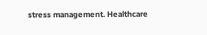stress management. Healthcare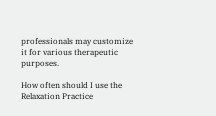professionals may customize it for various therapeutic purposes.

How often should I use the Relaxation Practice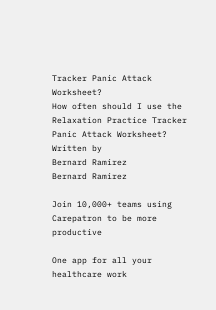Tracker Panic Attack Worksheet?
How often should I use the Relaxation Practice Tracker Panic Attack Worksheet?
Written by
Bernard Ramirez
Bernard Ramirez

Join 10,000+ teams using Carepatron to be more productive

One app for all your healthcare work